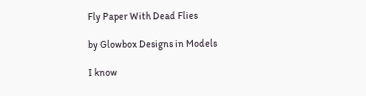Fly Paper With Dead Flies

by Glowbox Designs in Models

I know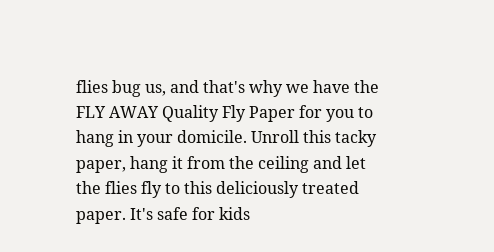flies bug us, and that's why we have the FLY AWAY Quality Fly Paper for you to hang in your domicile. Unroll this tacky paper, hang it from the ceiling and let the flies fly to this deliciously treated paper. It's safe for kids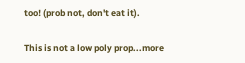too! (prob not, don't eat it).

This is not a low poly prop...more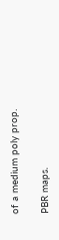of a medium poly prop.

PBR maps.